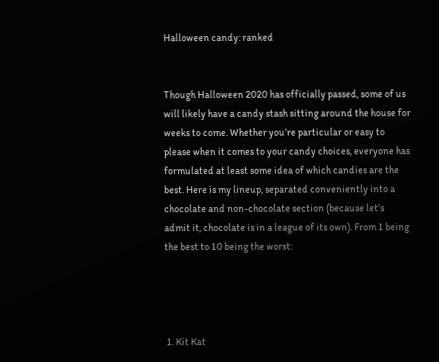Halloween candy: ranked


Though Halloween 2020 has officially passed, some of us will likely have a candy stash sitting around the house for weeks to come. Whether you’re particular or easy to please when it comes to your candy choices, everyone has formulated at least some idea of which candies are the best. Here is my lineup, separated conveniently into a chocolate and non-chocolate section (because let’s admit it, chocolate is in a league of its own). From 1 being the best to 10 being the worst:




 1. Kit Kat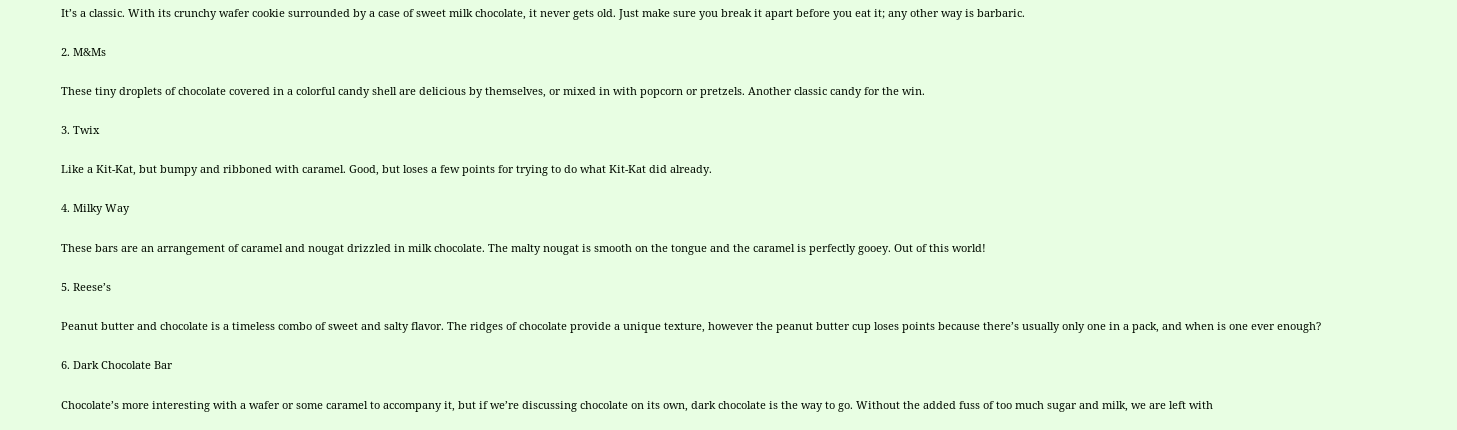It’s a classic. With its crunchy wafer cookie surrounded by a case of sweet milk chocolate, it never gets old. Just make sure you break it apart before you eat it; any other way is barbaric.

2. M&Ms

These tiny droplets of chocolate covered in a colorful candy shell are delicious by themselves, or mixed in with popcorn or pretzels. Another classic candy for the win.

3. Twix

Like a Kit-Kat, but bumpy and ribboned with caramel. Good, but loses a few points for trying to do what Kit-Kat did already.

4. Milky Way

These bars are an arrangement of caramel and nougat drizzled in milk chocolate. The malty nougat is smooth on the tongue and the caramel is perfectly gooey. Out of this world!

5. Reese’s

Peanut butter and chocolate is a timeless combo of sweet and salty flavor. The ridges of chocolate provide a unique texture, however the peanut butter cup loses points because there’s usually only one in a pack, and when is one ever enough?

6. Dark Chocolate Bar

Chocolate’s more interesting with a wafer or some caramel to accompany it, but if we’re discussing chocolate on its own, dark chocolate is the way to go. Without the added fuss of too much sugar and milk, we are left with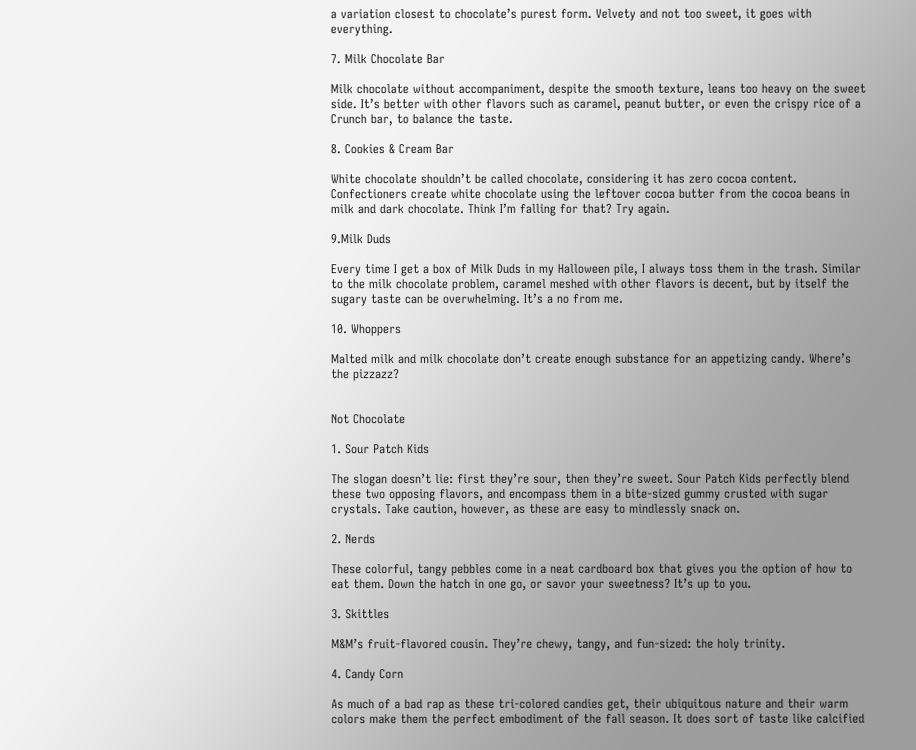a variation closest to chocolate’s purest form. Velvety and not too sweet, it goes with everything.

7. Milk Chocolate Bar

Milk chocolate without accompaniment, despite the smooth texture, leans too heavy on the sweet side. It’s better with other flavors such as caramel, peanut butter, or even the crispy rice of a Crunch bar, to balance the taste.

8. Cookies & Cream Bar

White chocolate shouldn’t be called chocolate, considering it has zero cocoa content. Confectioners create white chocolate using the leftover cocoa butter from the cocoa beans in milk and dark chocolate. Think I’m falling for that? Try again.

9.Milk Duds

Every time I get a box of Milk Duds in my Halloween pile, I always toss them in the trash. Similar to the milk chocolate problem, caramel meshed with other flavors is decent, but by itself the sugary taste can be overwhelming. It’s a no from me.

10. Whoppers

Malted milk and milk chocolate don’t create enough substance for an appetizing candy. Where’s the pizzazz?


Not Chocolate

1. Sour Patch Kids

The slogan doesn’t lie: first they’re sour, then they’re sweet. Sour Patch Kids perfectly blend these two opposing flavors, and encompass them in a bite-sized gummy crusted with sugar crystals. Take caution, however, as these are easy to mindlessly snack on.

2. Nerds

These colorful, tangy pebbles come in a neat cardboard box that gives you the option of how to eat them. Down the hatch in one go, or savor your sweetness? It’s up to you.

3. Skittles

M&M’s fruit-flavored cousin. They’re chewy, tangy, and fun-sized: the holy trinity.

4. Candy Corn

As much of a bad rap as these tri-colored candies get, their ubiquitous nature and their warm colors make them the perfect embodiment of the fall season. It does sort of taste like calcified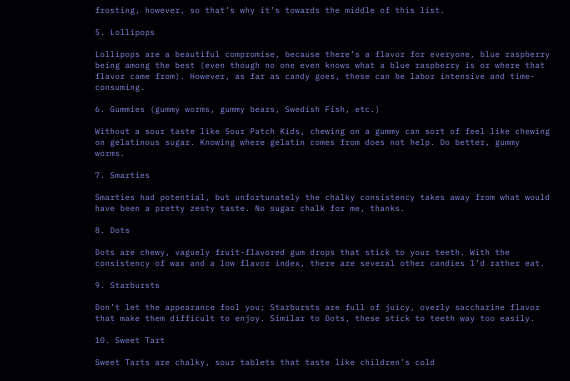frosting, however, so that’s why it’s towards the middle of this list.

5. Lollipops

Lollipops are a beautiful compromise, because there’s a flavor for everyone, blue raspberry being among the best (even though no one even knows what a blue raspberry is or where that flavor came from). However, as far as candy goes, these can be labor intensive and time-consuming.

6. Gummies (gummy worms, gummy bears, Swedish Fish, etc.)

Without a sour taste like Sour Patch Kids, chewing on a gummy can sort of feel like chewing on gelatinous sugar. Knowing where gelatin comes from does not help. Do better, gummy worms.

7. Smarties

Smarties had potential, but unfortunately the chalky consistency takes away from what would have been a pretty zesty taste. No sugar chalk for me, thanks.

8. Dots

Dots are chewy, vaguely fruit-flavored gum drops that stick to your teeth. With the consistency of wax and a low flavor index, there are several other candies I’d rather eat.

9. Starbursts

Don’t let the appearance fool you; Starbursts are full of juicy, overly saccharine flavor that make them difficult to enjoy. Similar to Dots, these stick to teeth way too easily.

10. Sweet Tart

Sweet Tarts are chalky, sour tablets that taste like children’s cold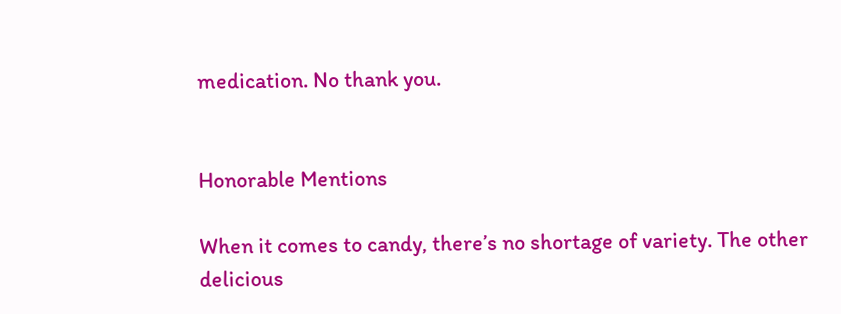medication. No thank you.


Honorable Mentions

When it comes to candy, there’s no shortage of variety. The other delicious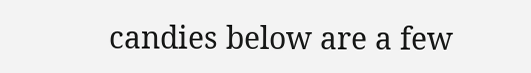candies below are a few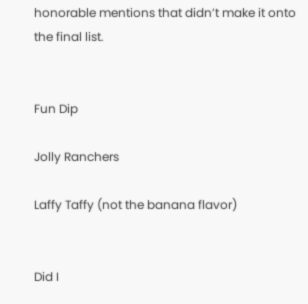honorable mentions that didn’t make it onto the final list.


Fun Dip

Jolly Ranchers

Laffy Taffy (not the banana flavor)


Did I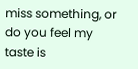miss something, or do you feel my taste is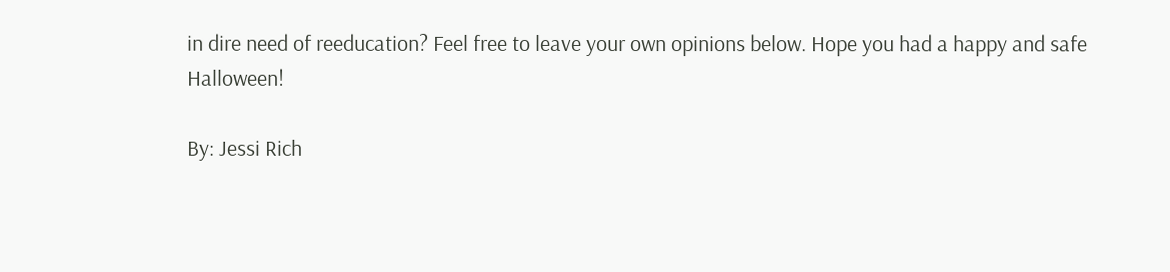in dire need of reeducation? Feel free to leave your own opinions below. Hope you had a happy and safe Halloween!

By: Jessi Rich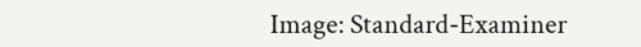Image: Standard-Examiner